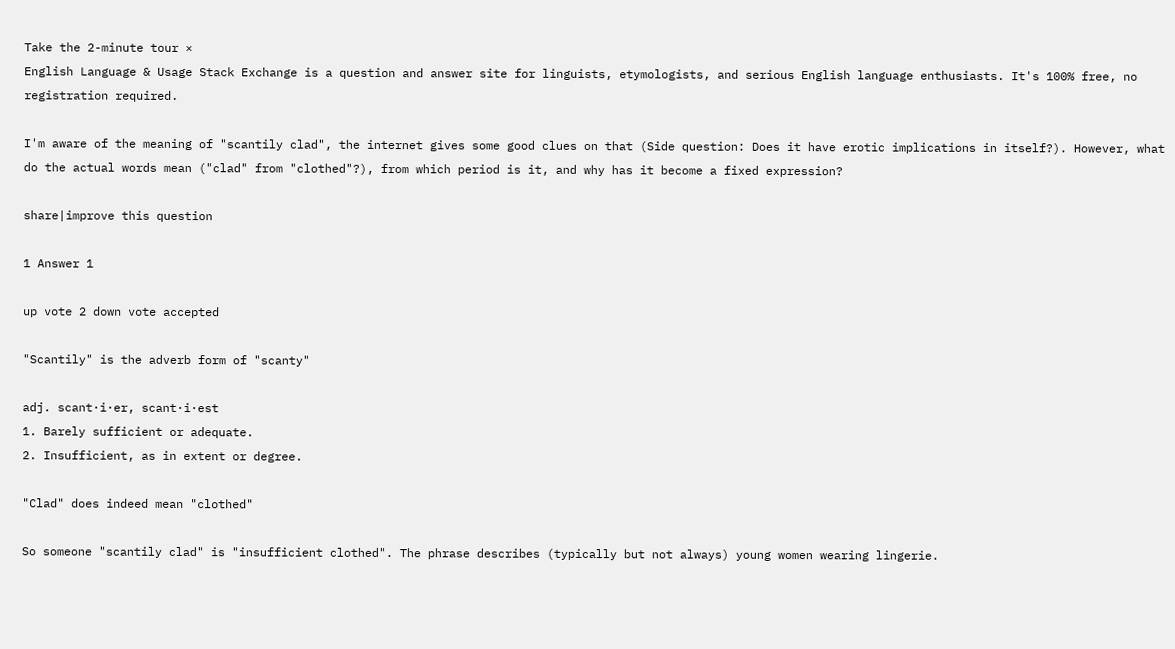Take the 2-minute tour ×
English Language & Usage Stack Exchange is a question and answer site for linguists, etymologists, and serious English language enthusiasts. It's 100% free, no registration required.

I'm aware of the meaning of "scantily clad", the internet gives some good clues on that (Side question: Does it have erotic implications in itself?). However, what do the actual words mean ("clad" from "clothed"?), from which period is it, and why has it become a fixed expression?

share|improve this question

1 Answer 1

up vote 2 down vote accepted

"Scantily" is the adverb form of "scanty"

adj. scant·i·er, scant·i·est
1. Barely sufficient or adequate.
2. Insufficient, as in extent or degree.

"Clad" does indeed mean "clothed"

So someone "scantily clad" is "insufficient clothed". The phrase describes (typically but not always) young women wearing lingerie.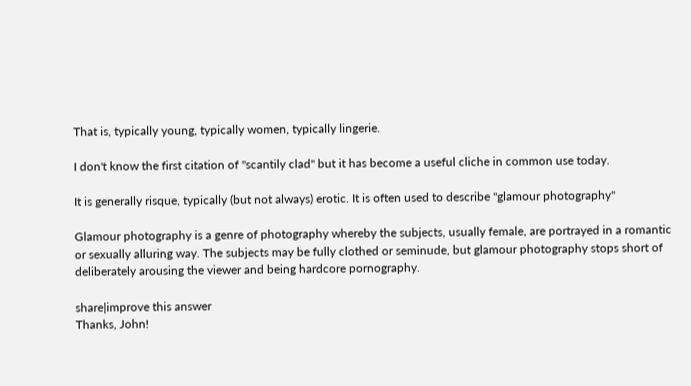That is, typically young, typically women, typically lingerie.

I don't know the first citation of "scantily clad" but it has become a useful cliche in common use today.

It is generally risque, typically (but not always) erotic. It is often used to describe "glamour photography"

Glamour photography is a genre of photography whereby the subjects, usually female, are portrayed in a romantic or sexually alluring way. The subjects may be fully clothed or seminude, but glamour photography stops short of deliberately arousing the viewer and being hardcore pornography.

share|improve this answer
Thanks, John!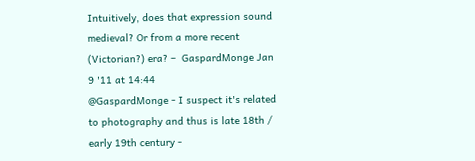Intuitively, does that expression sound medieval? Or from a more recent (Victorian?) era? –  GaspardMonge Jan 9 '11 at 14:44
@GaspardMonge - I suspect it's related to photography and thus is late 18th / early 19th century -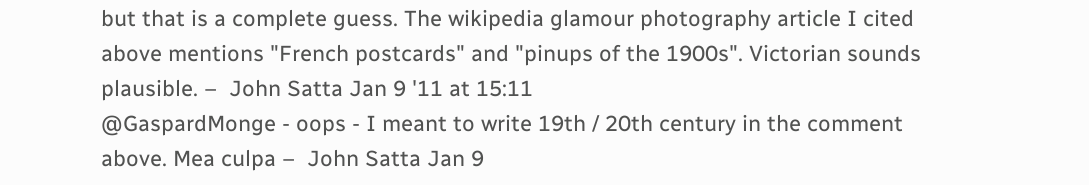but that is a complete guess. The wikipedia glamour photography article I cited above mentions "French postcards" and "pinups of the 1900s". Victorian sounds plausible. –  John Satta Jan 9 '11 at 15:11
@GaspardMonge - oops - I meant to write 19th / 20th century in the comment above. Mea culpa –  John Satta Jan 9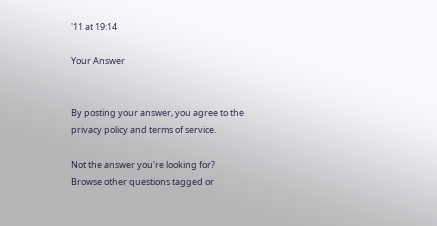'11 at 19:14

Your Answer


By posting your answer, you agree to the privacy policy and terms of service.

Not the answer you're looking for? Browse other questions tagged or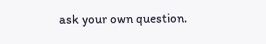ask your own question.